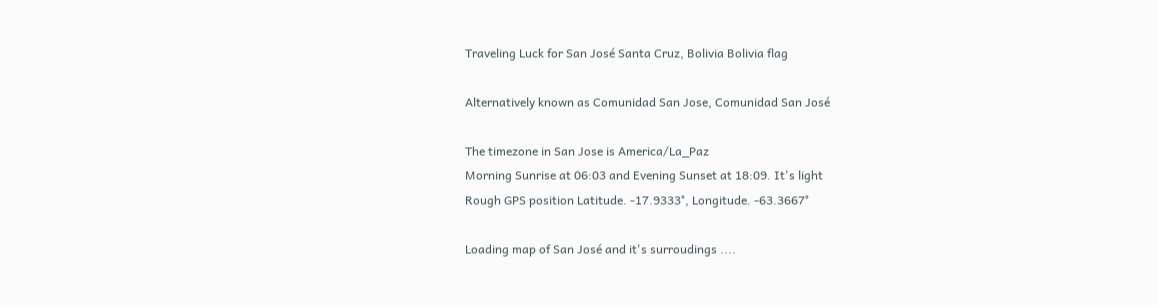Traveling Luck for San José Santa Cruz, Bolivia Bolivia flag

Alternatively known as Comunidad San Jose, Comunidad San José

The timezone in San Jose is America/La_Paz
Morning Sunrise at 06:03 and Evening Sunset at 18:09. It's light
Rough GPS position Latitude. -17.9333°, Longitude. -63.3667°

Loading map of San José and it's surroudings ....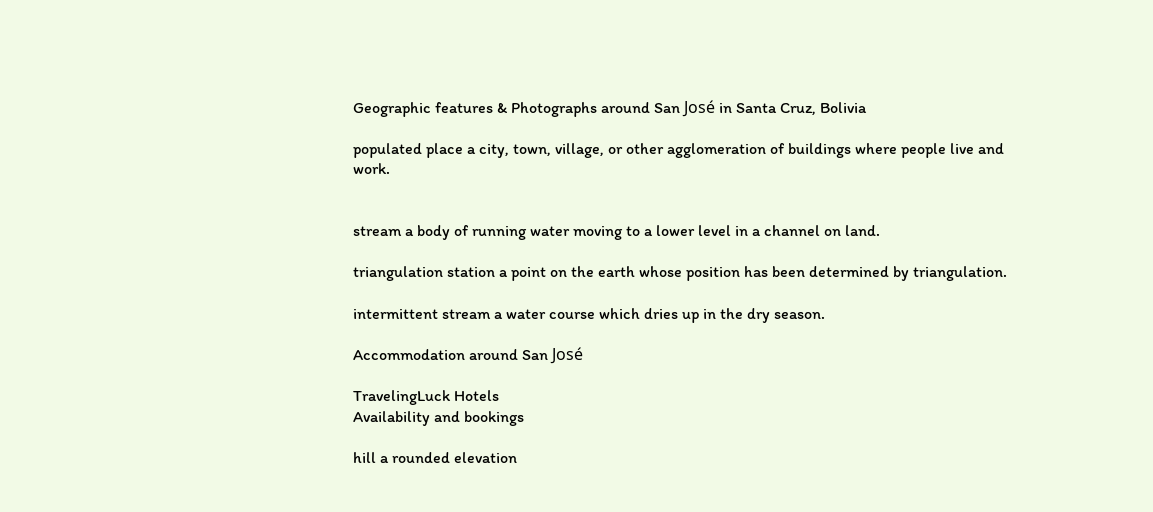Geographic features & Photographs around San José in Santa Cruz, Bolivia

populated place a city, town, village, or other agglomeration of buildings where people live and work.


stream a body of running water moving to a lower level in a channel on land.

triangulation station a point on the earth whose position has been determined by triangulation.

intermittent stream a water course which dries up in the dry season.

Accommodation around San José

TravelingLuck Hotels
Availability and bookings

hill a rounded elevation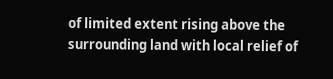of limited extent rising above the surrounding land with local relief of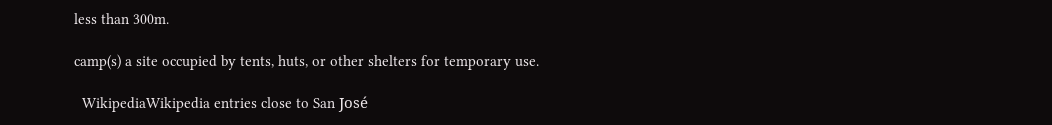less than 300m.

camp(s) a site occupied by tents, huts, or other shelters for temporary use.

  WikipediaWikipedia entries close to San José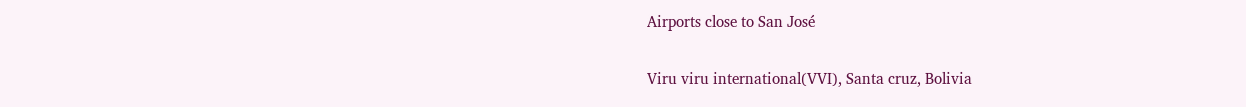Airports close to San José

Viru viru international(VVI), Santa cruz, Bolivia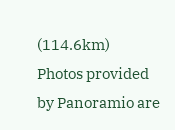(114.6km)
Photos provided by Panoramio are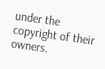under the copyright of their owners.